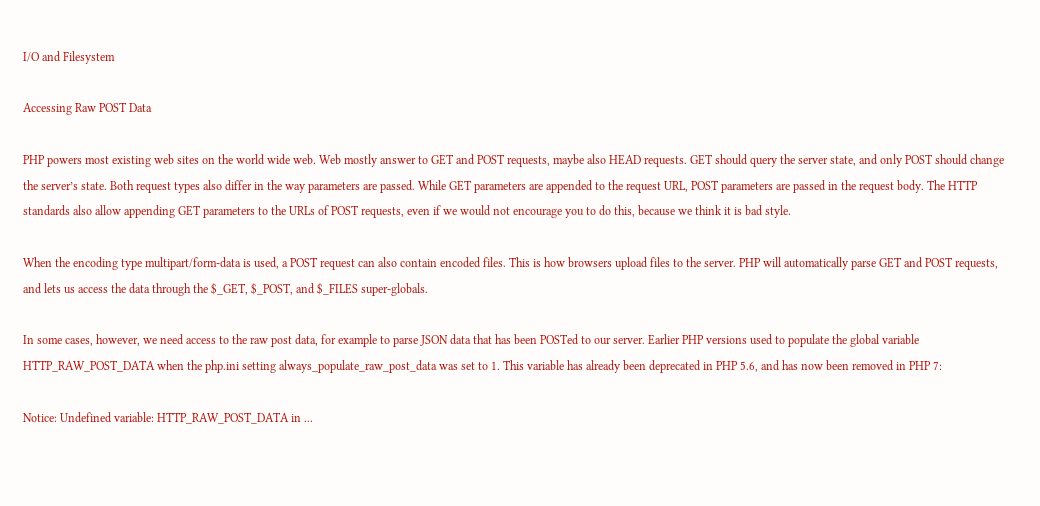I/O and Filesystem

Accessing Raw POST Data

PHP powers most existing web sites on the world wide web. Web mostly answer to GET and POST requests, maybe also HEAD requests. GET should query the server state, and only POST should change the server’s state. Both request types also differ in the way parameters are passed. While GET parameters are appended to the request URL, POST parameters are passed in the request body. The HTTP standards also allow appending GET parameters to the URLs of POST requests, even if we would not encourage you to do this, because we think it is bad style.

When the encoding type multipart/form-data is used, a POST request can also contain encoded files. This is how browsers upload files to the server. PHP will automatically parse GET and POST requests, and lets us access the data through the $_GET, $_POST, and $_FILES super-globals.

In some cases, however, we need access to the raw post data, for example to parse JSON data that has been POSTed to our server. Earlier PHP versions used to populate the global variable HTTP_RAW_POST_DATA when the php.ini setting always_populate_raw_post_data was set to 1. This variable has already been deprecated in PHP 5.6, and has now been removed in PHP 7:

Notice: Undefined variable: HTTP_RAW_POST_DATA in ...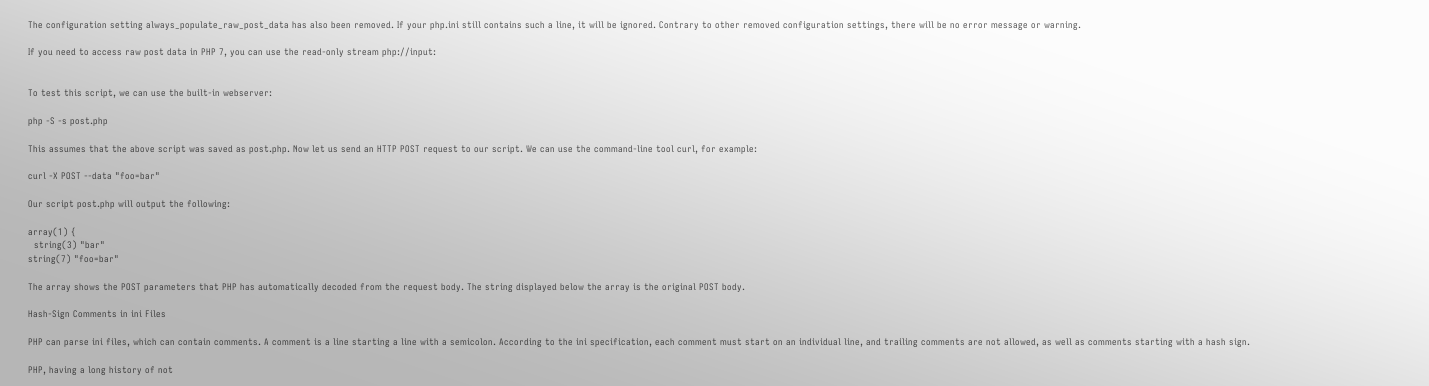The configuration setting always_populate_raw_post_data has also been removed. If your php.ini still contains such a line, it will be ignored. Contrary to other removed configuration settings, there will be no error message or warning.

If you need to access raw post data in PHP 7, you can use the read-only stream php://input:


To test this script, we can use the built-in webserver:

php -S -s post.php

This assumes that the above script was saved as post.php. Now let us send an HTTP POST request to our script. We can use the command-line tool curl, for example:

curl -X POST --data "foo=bar"

Our script post.php will output the following:

array(1) {
  string(3) "bar"
string(7) "foo=bar"

The array shows the POST parameters that PHP has automatically decoded from the request body. The string displayed below the array is the original POST body.

Hash-Sign Comments in ini Files

PHP can parse ini files, which can contain comments. A comment is a line starting a line with a semicolon. According to the ini specification, each comment must start on an individual line, and trailing comments are not allowed, as well as comments starting with a hash sign.

PHP, having a long history of not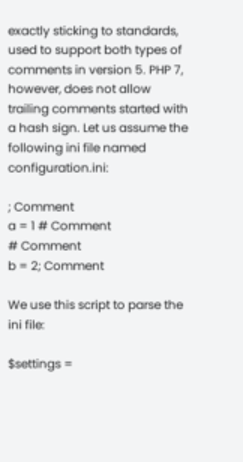exactly sticking to standards, used to support both types of comments in version 5. PHP 7, however, does not allow trailing comments started with a hash sign. Let us assume the following ini file named configuration.ini:

; Comment
a = 1 # Comment
# Comment
b = 2; Comment

We use this script to parse the ini file:

$settings =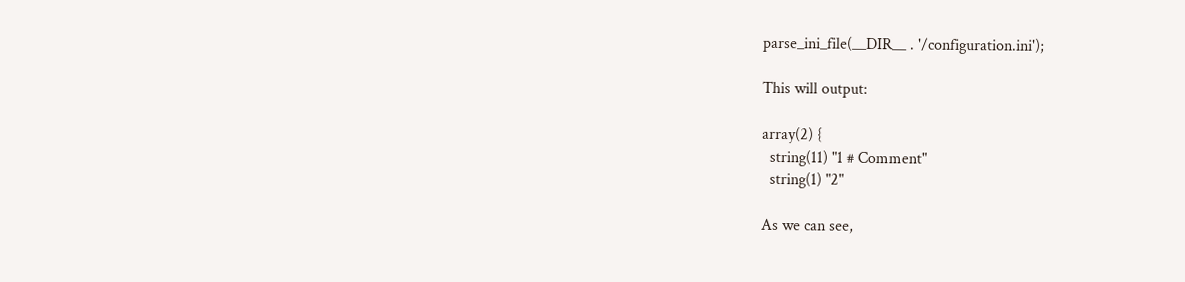parse_ini_file(__DIR__ . '/configuration.ini');

This will output:

array(2) {
  string(11) "1 # Comment"
  string(1) "2"

As we can see,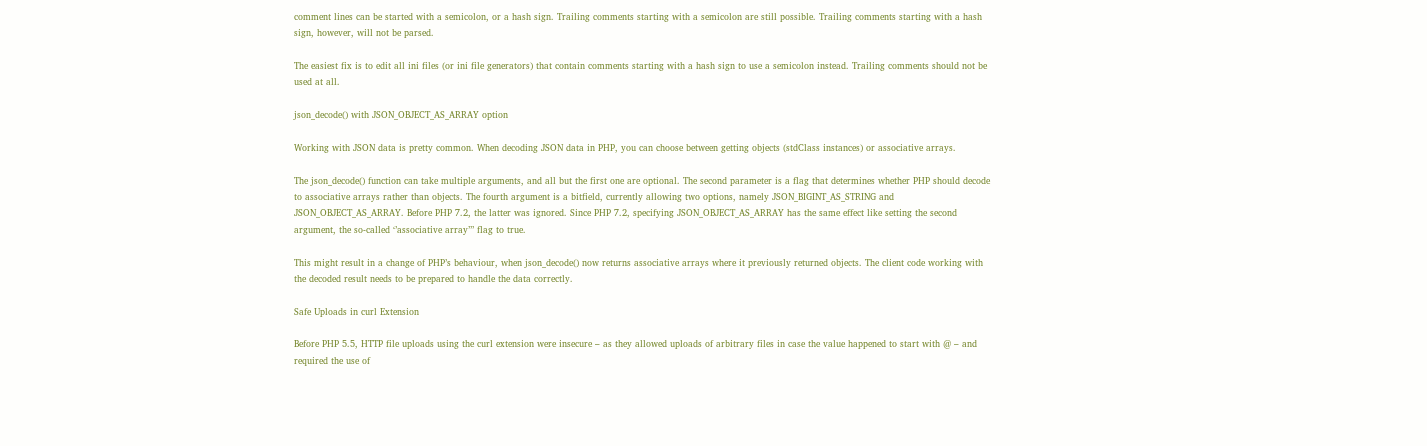comment lines can be started with a semicolon, or a hash sign. Trailing comments starting with a semicolon are still possible. Trailing comments starting with a hash sign, however, will not be parsed.

The easiest fix is to edit all ini files (or ini file generators) that contain comments starting with a hash sign to use a semicolon instead. Trailing comments should not be used at all.

json_decode() with JSON_OBJECT_AS_ARRAY option

Working with JSON data is pretty common. When decoding JSON data in PHP, you can choose between getting objects (stdClass instances) or associative arrays.

The json_decode() function can take multiple arguments, and all but the first one are optional. The second parameter is a flag that determines whether PHP should decode to associative arrays rather than objects. The fourth argument is a bitfield, currently allowing two options, namely JSON_BIGINT_AS_STRING and JSON_OBJECT_AS_ARRAY. Before PHP 7.2, the latter was ignored. Since PHP 7.2, specifying JSON_OBJECT_AS_ARRAY has the same effect like setting the second argument, the so-called ‘’associative array’’’ flag to true.

This might result in a change of PHP’s behaviour, when json_decode() now returns associative arrays where it previously returned objects. The client code working with the decoded result needs to be prepared to handle the data correctly.

Safe Uploads in curl Extension

Before PHP 5.5, HTTP file uploads using the curl extension were insecure – as they allowed uploads of arbitrary files in case the value happened to start with @ – and required the use of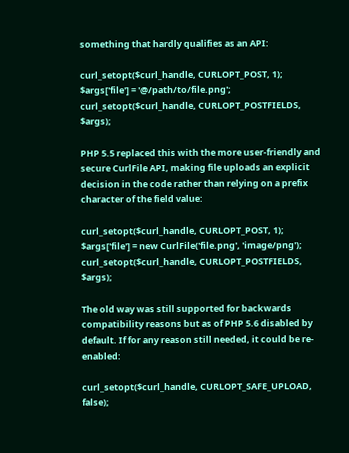something that hardly qualifies as an API:

curl_setopt($curl_handle, CURLOPT_POST, 1);
$args['file'] = '@/path/to/file.png';
curl_setopt($curl_handle, CURLOPT_POSTFIELDS, $args);

PHP 5.5 replaced this with the more user-friendly and secure CurlFile API, making file uploads an explicit decision in the code rather than relying on a prefix character of the field value:

curl_setopt($curl_handle, CURLOPT_POST, 1);
$args['file'] = new CurlFile('file.png', 'image/png');
curl_setopt($curl_handle, CURLOPT_POSTFIELDS, $args);

The old way was still supported for backwards compatibility reasons but as of PHP 5.6 disabled by default. If for any reason still needed, it could be re-enabled:

curl_setopt($curl_handle, CURLOPT_SAFE_UPLOAD, false);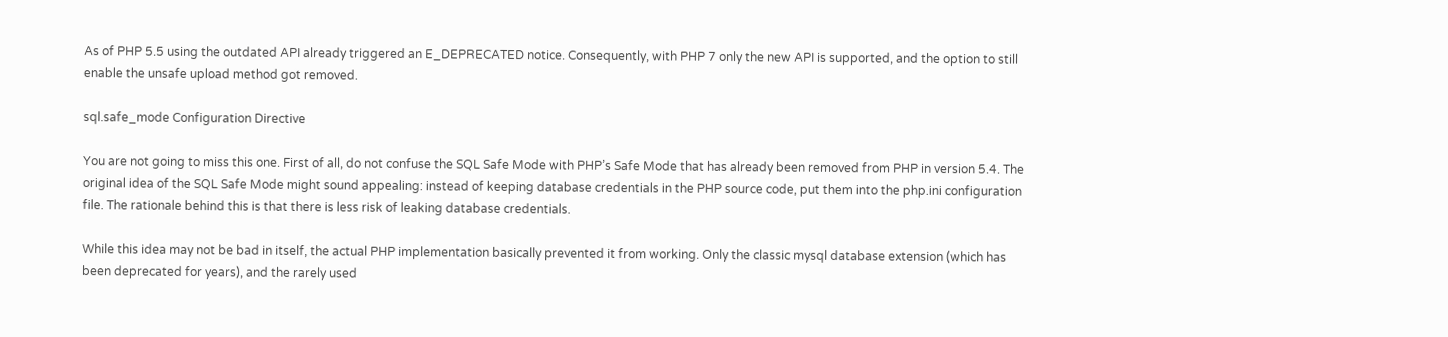As of PHP 5.5 using the outdated API already triggered an E_DEPRECATED notice. Consequently, with PHP 7 only the new API is supported, and the option to still enable the unsafe upload method got removed.

sql.safe_mode Configuration Directive

You are not going to miss this one. First of all, do not confuse the SQL Safe Mode with PHP’s Safe Mode that has already been removed from PHP in version 5.4. The original idea of the SQL Safe Mode might sound appealing: instead of keeping database credentials in the PHP source code, put them into the php.ini configuration file. The rationale behind this is that there is less risk of leaking database credentials.

While this idea may not be bad in itself, the actual PHP implementation basically prevented it from working. Only the classic mysql database extension (which has been deprecated for years), and the rarely used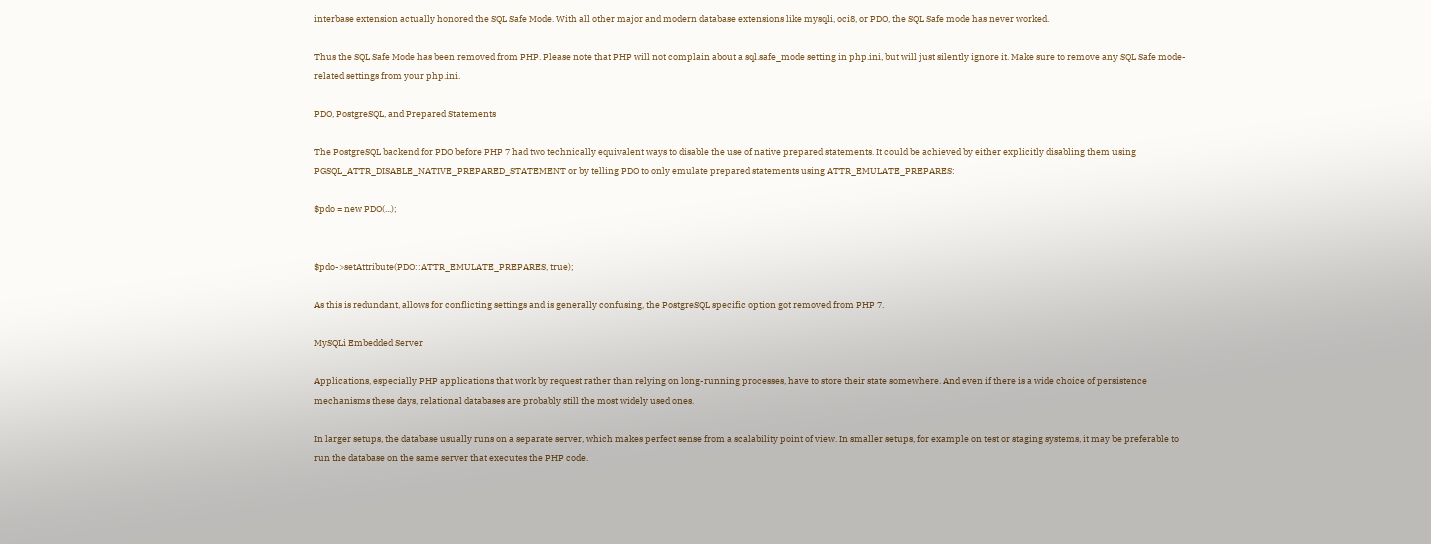interbase extension actually honored the SQL Safe Mode. With all other major and modern database extensions like mysqli, oci8, or PDO, the SQL Safe mode has never worked.

Thus the SQL Safe Mode has been removed from PHP. Please note that PHP will not complain about a sql.safe_mode setting in php.ini, but will just silently ignore it. Make sure to remove any SQL Safe mode-related settings from your php.ini.

PDO, PostgreSQL, and Prepared Statements

The PostgreSQL backend for PDO before PHP 7 had two technically equivalent ways to disable the use of native prepared statements. It could be achieved by either explicitly disabling them using PGSQL_ATTR_DISABLE_NATIVE_PREPARED_STATEMENT or by telling PDO to only emulate prepared statements using ATTR_EMULATE_PREPARES:

$pdo = new PDO(...);


$pdo->setAttribute(PDO::ATTR_EMULATE_PREPARES, true);

As this is redundant, allows for conflicting settings and is generally confusing, the PostgreSQL specific option got removed from PHP 7.

MySQLi Embedded Server

Applications, especially PHP applications that work by request rather than relying on long-running processes, have to store their state somewhere. And even if there is a wide choice of persistence mechanisms these days, relational databases are probably still the most widely used ones.

In larger setups, the database usually runs on a separate server, which makes perfect sense from a scalability point of view. In smaller setups, for example on test or staging systems, it may be preferable to run the database on the same server that executes the PHP code.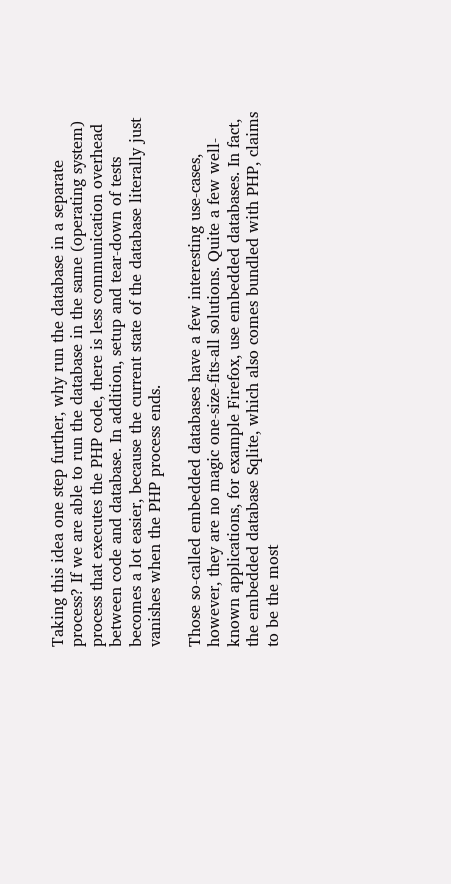Taking this idea one step further, why run the database in a separate process? If we are able to run the database in the same (operating system) process that executes the PHP code, there is less communication overhead between code and database. In addition, setup and tear-down of tests becomes a lot easier, because the current state of the database literally just vanishes when the PHP process ends.

Those so-called embedded databases have a few interesting use-cases, however, they are no magic one-size-fits-all solutions. Quite a few well-known applications, for example Firefox, use embedded databases. In fact, the embedded database Sqlite, which also comes bundled with PHP, claims to be the most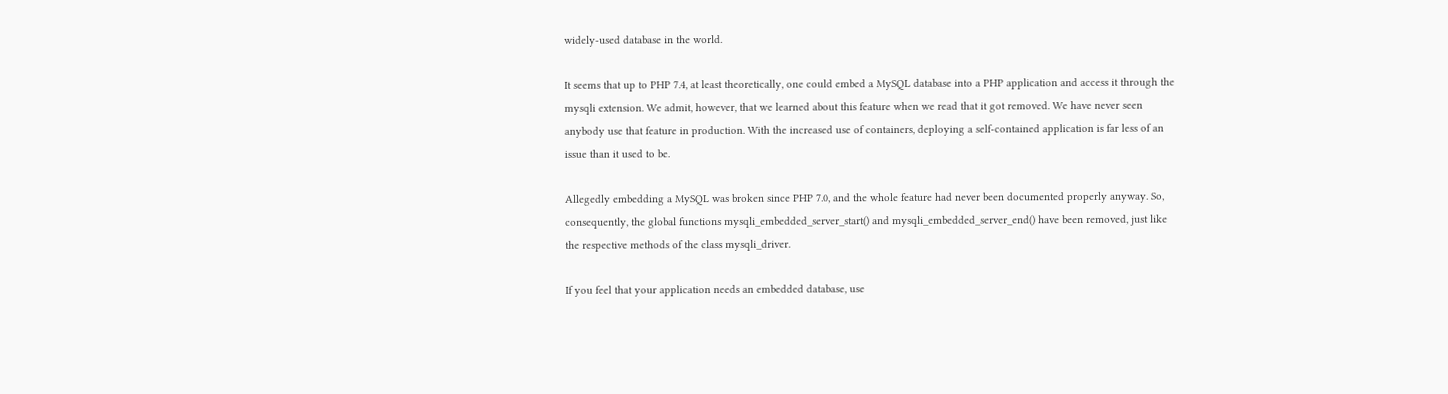widely-used database in the world.

It seems that up to PHP 7.4, at least theoretically, one could embed a MySQL database into a PHP application and access it through the mysqli extension. We admit, however, that we learned about this feature when we read that it got removed. We have never seen anybody use that feature in production. With the increased use of containers, deploying a self-contained application is far less of an issue than it used to be.

Allegedly embedding a MySQL was broken since PHP 7.0, and the whole feature had never been documented properly anyway. So, consequently, the global functions mysqli_embedded_server_start() and mysqli_embedded_server_end() have been removed, just like the respective methods of the class mysqli_driver.

If you feel that your application needs an embedded database, use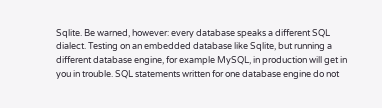Sqlite. Be warned, however: every database speaks a different SQL dialect. Testing on an embedded database like Sqlite, but running a different database engine, for example MySQL, in production will get in you in trouble. SQL statements written for one database engine do not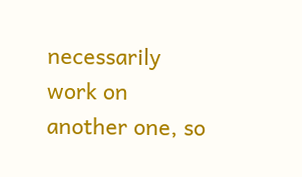necessarily work on another one, so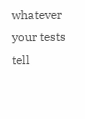whatever your tests tell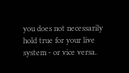you does not necessarily hold true for your live system - or vice versa.